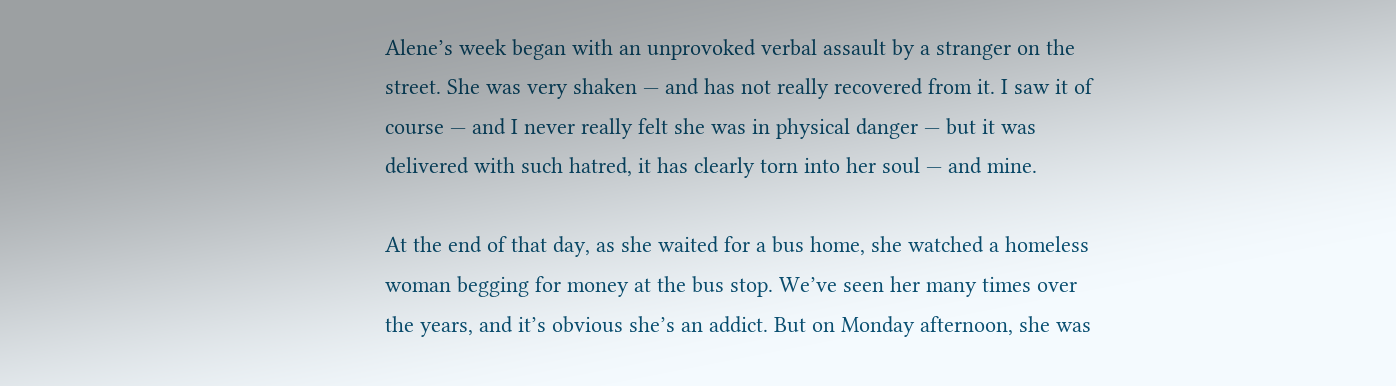Alene’s week began with an unprovoked verbal assault by a stranger on the street. She was very shaken — and has not really recovered from it. I saw it of course — and I never really felt she was in physical danger — but it was delivered with such hatred, it has clearly torn into her soul — and mine.

At the end of that day, as she waited for a bus home, she watched a homeless woman begging for money at the bus stop. We’ve seen her many times over the years, and it’s obvious she’s an addict. But on Monday afternoon, she was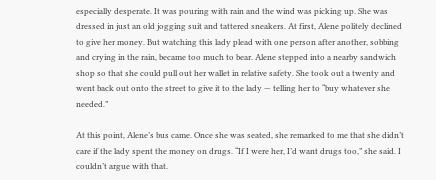especially desperate. It was pouring with rain and the wind was picking up. She was dressed in just an old jogging suit and tattered sneakers. At first, Alene politely declined to give her money. But watching this lady plead with one person after another, sobbing and crying in the rain, became too much to bear. Alene stepped into a nearby sandwich shop so that she could pull out her wallet in relative safety. She took out a twenty and went back out onto the street to give it to the lady — telling her to “buy whatever she needed.”

At this point, Alene’s bus came. Once she was seated, she remarked to me that she didn’t care if the lady spent the money on drugs. “If I were her, I’d want drugs too,” she said. I couldn’t argue with that.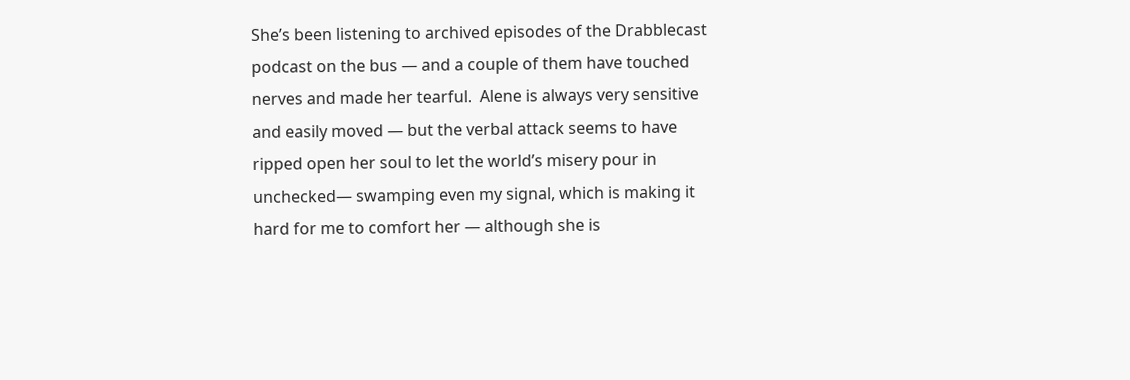She’s been listening to archived episodes of the Drabblecast podcast on the bus — and a couple of them have touched nerves and made her tearful.  Alene is always very sensitive and easily moved — but the verbal attack seems to have ripped open her soul to let the world’s misery pour in unchecked— swamping even my signal, which is making it hard for me to comfort her — although she is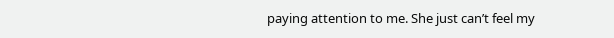paying attention to me. She just can’t feel my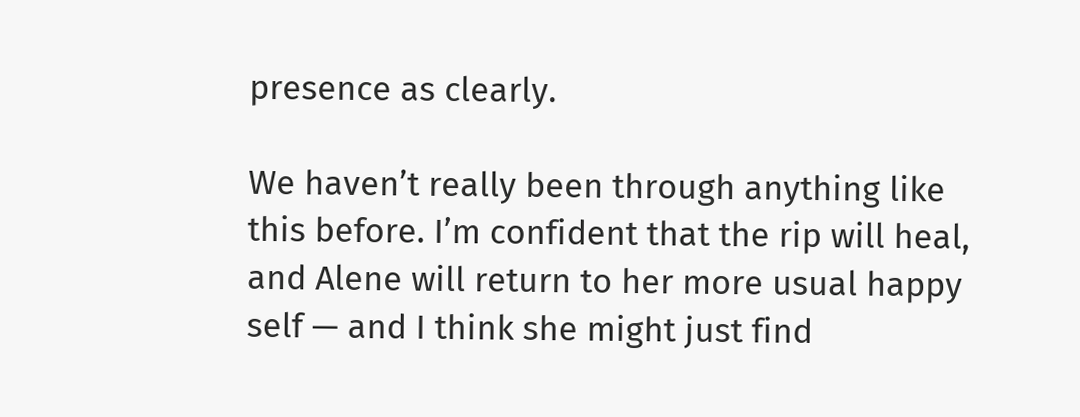presence as clearly.

We haven’t really been through anything like this before. I’m confident that the rip will heal, and Alene will return to her more usual happy self — and I think she might just find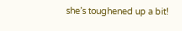she’s toughened up a bit!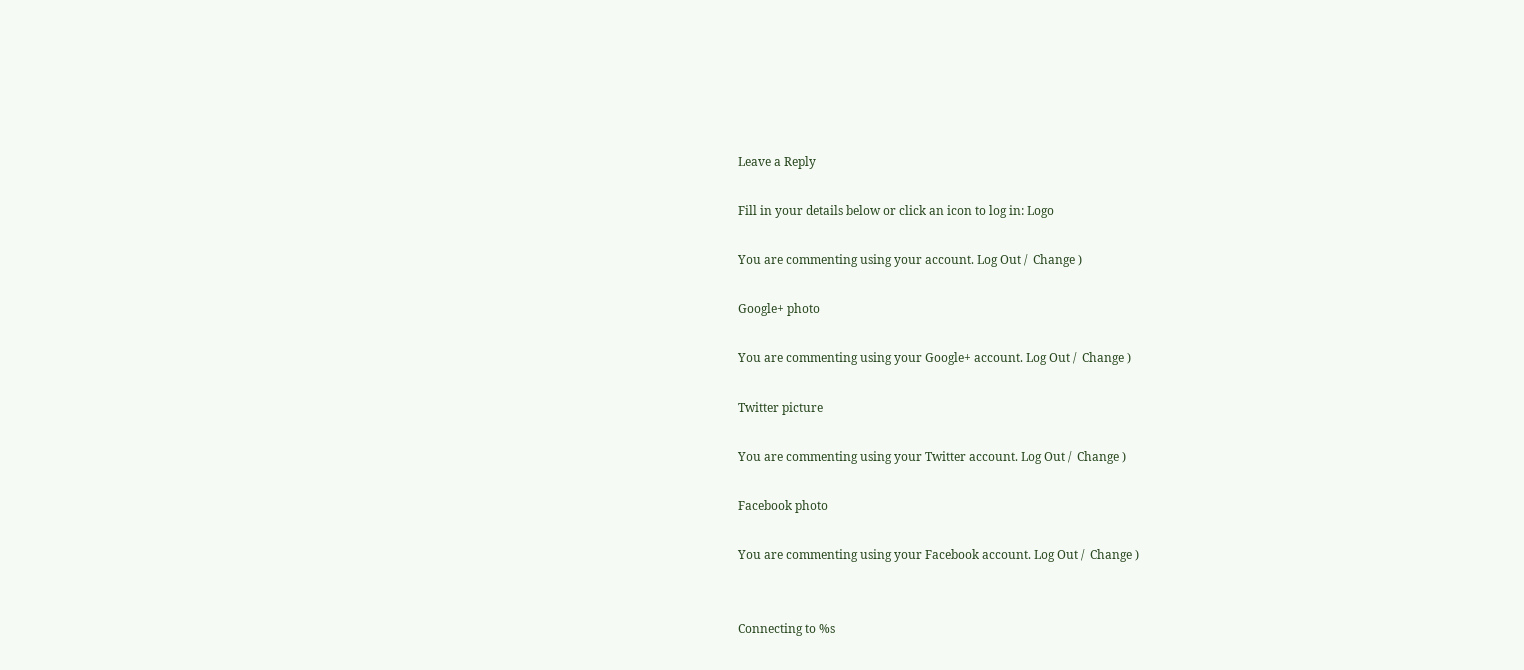Leave a Reply

Fill in your details below or click an icon to log in: Logo

You are commenting using your account. Log Out /  Change )

Google+ photo

You are commenting using your Google+ account. Log Out /  Change )

Twitter picture

You are commenting using your Twitter account. Log Out /  Change )

Facebook photo

You are commenting using your Facebook account. Log Out /  Change )


Connecting to %s